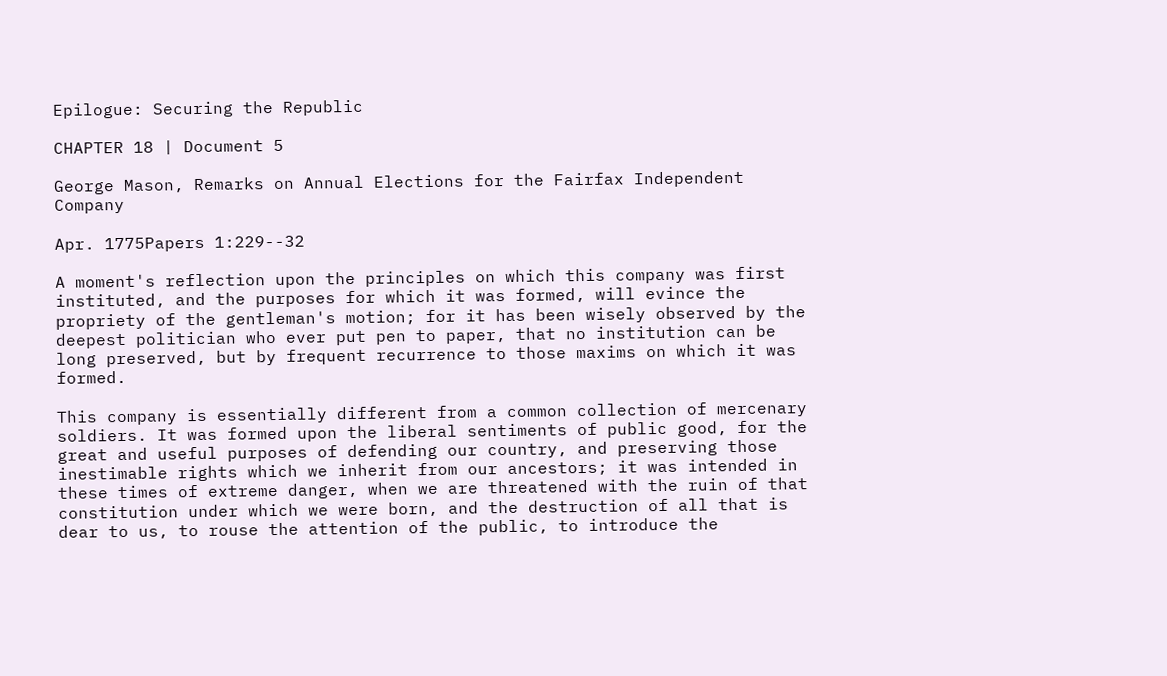Epilogue: Securing the Republic

CHAPTER 18 | Document 5

George Mason, Remarks on Annual Elections for the Fairfax Independent Company

Apr. 1775Papers 1:229--32

A moment's reflection upon the principles on which this company was first instituted, and the purposes for which it was formed, will evince the propriety of the gentleman's motion; for it has been wisely observed by the deepest politician who ever put pen to paper, that no institution can be long preserved, but by frequent recurrence to those maxims on which it was formed.

This company is essentially different from a common collection of mercenary soldiers. It was formed upon the liberal sentiments of public good, for the great and useful purposes of defending our country, and preserving those inestimable rights which we inherit from our ancestors; it was intended in these times of extreme danger, when we are threatened with the ruin of that constitution under which we were born, and the destruction of all that is dear to us, to rouse the attention of the public, to introduce the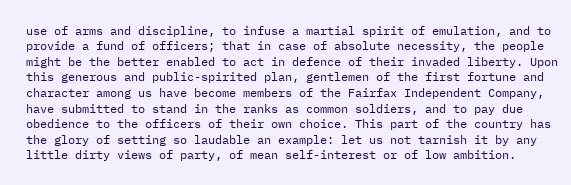use of arms and discipline, to infuse a martial spirit of emulation, and to provide a fund of officers; that in case of absolute necessity, the people might be the better enabled to act in defence of their invaded liberty. Upon this generous and public-spirited plan, gentlemen of the first fortune and character among us have become members of the Fairfax Independent Company, have submitted to stand in the ranks as common soldiers, and to pay due obedience to the officers of their own choice. This part of the country has the glory of setting so laudable an example: let us not tarnish it by any little dirty views of party, of mean self-interest or of low ambition.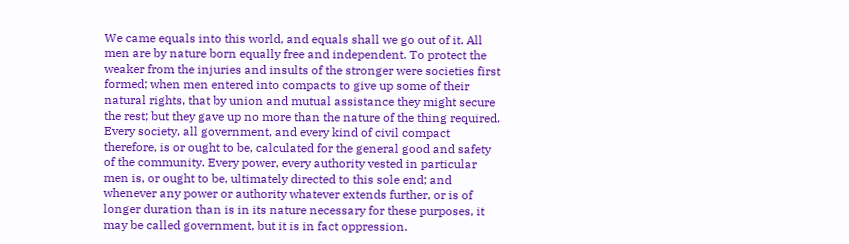We came equals into this world, and equals shall we go out of it. All men are by nature born equally free and independent. To protect the weaker from the injuries and insults of the stronger were societies first formed; when men entered into compacts to give up some of their natural rights, that by union and mutual assistance they might secure the rest; but they gave up no more than the nature of the thing required. Every society, all government, and every kind of civil compact therefore, is or ought to be, calculated for the general good and safety of the community. Every power, every authority vested in particular men is, or ought to be, ultimately directed to this sole end; and whenever any power or authority whatever extends further, or is of longer duration than is in its nature necessary for these purposes, it may be called government, but it is in fact oppression.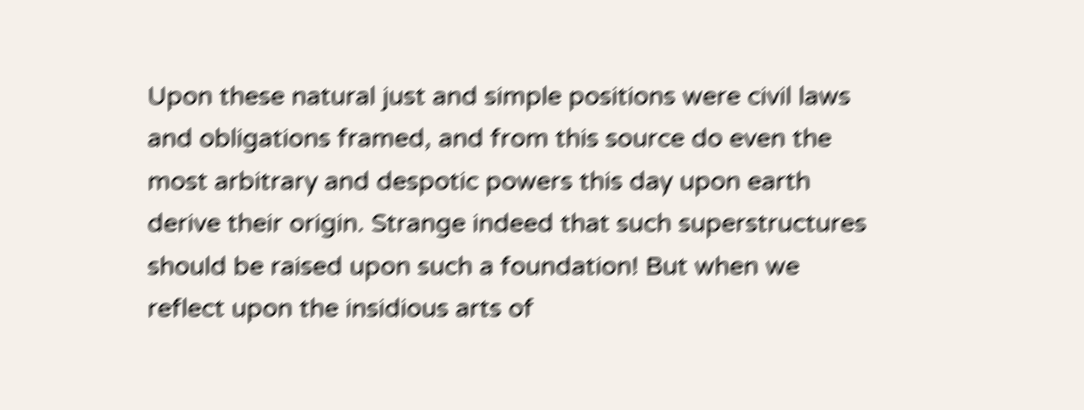Upon these natural just and simple positions were civil laws and obligations framed, and from this source do even the most arbitrary and despotic powers this day upon earth derive their origin. Strange indeed that such superstructures should be raised upon such a foundation! But when we reflect upon the insidious arts of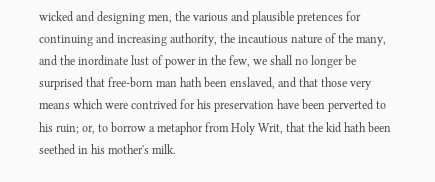wicked and designing men, the various and plausible pretences for continuing and increasing authority, the incautious nature of the many, and the inordinate lust of power in the few, we shall no longer be surprised that free-born man hath been enslaved, and that those very means which were contrived for his preservation have been perverted to his ruin; or, to borrow a metaphor from Holy Writ, that the kid hath been seethed in his mother's milk.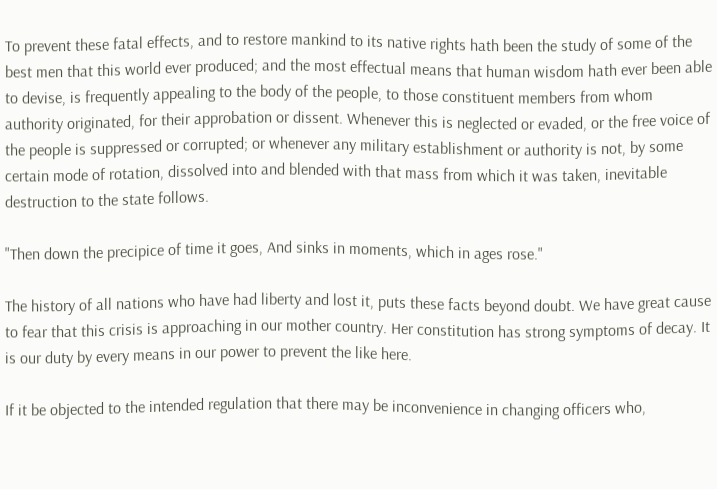To prevent these fatal effects, and to restore mankind to its native rights hath been the study of some of the best men that this world ever produced; and the most effectual means that human wisdom hath ever been able to devise, is frequently appealing to the body of the people, to those constituent members from whom authority originated, for their approbation or dissent. Whenever this is neglected or evaded, or the free voice of the people is suppressed or corrupted; or whenever any military establishment or authority is not, by some certain mode of rotation, dissolved into and blended with that mass from which it was taken, inevitable destruction to the state follows.

"Then down the precipice of time it goes, And sinks in moments, which in ages rose."

The history of all nations who have had liberty and lost it, puts these facts beyond doubt. We have great cause to fear that this crisis is approaching in our mother country. Her constitution has strong symptoms of decay. It is our duty by every means in our power to prevent the like here.

If it be objected to the intended regulation that there may be inconvenience in changing officers who,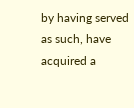by having served as such, have acquired a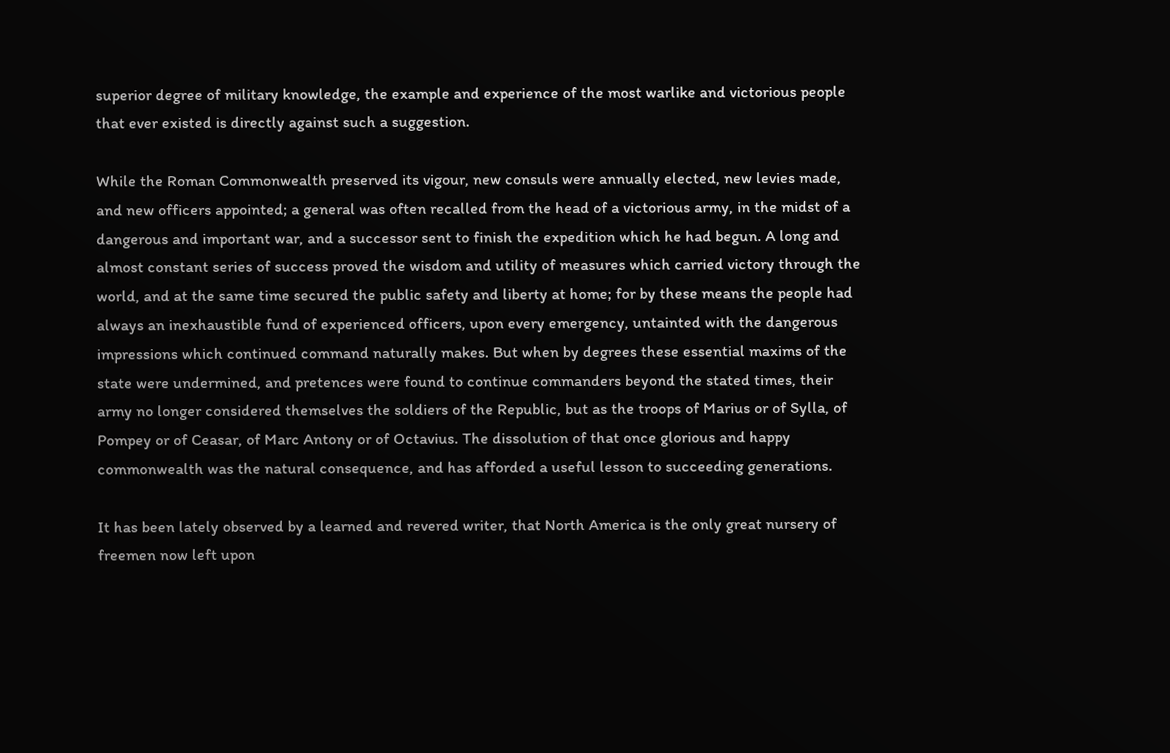superior degree of military knowledge, the example and experience of the most warlike and victorious people that ever existed is directly against such a suggestion.

While the Roman Commonwealth preserved its vigour, new consuls were annually elected, new levies made, and new officers appointed; a general was often recalled from the head of a victorious army, in the midst of a dangerous and important war, and a successor sent to finish the expedition which he had begun. A long and almost constant series of success proved the wisdom and utility of measures which carried victory through the world, and at the same time secured the public safety and liberty at home; for by these means the people had always an inexhaustible fund of experienced officers, upon every emergency, untainted with the dangerous impressions which continued command naturally makes. But when by degrees these essential maxims of the state were undermined, and pretences were found to continue commanders beyond the stated times, their army no longer considered themselves the soldiers of the Republic, but as the troops of Marius or of Sylla, of Pompey or of Ceasar, of Marc Antony or of Octavius. The dissolution of that once glorious and happy commonwealth was the natural consequence, and has afforded a useful lesson to succeeding generations.

It has been lately observed by a learned and revered writer, that North America is the only great nursery of freemen now left upon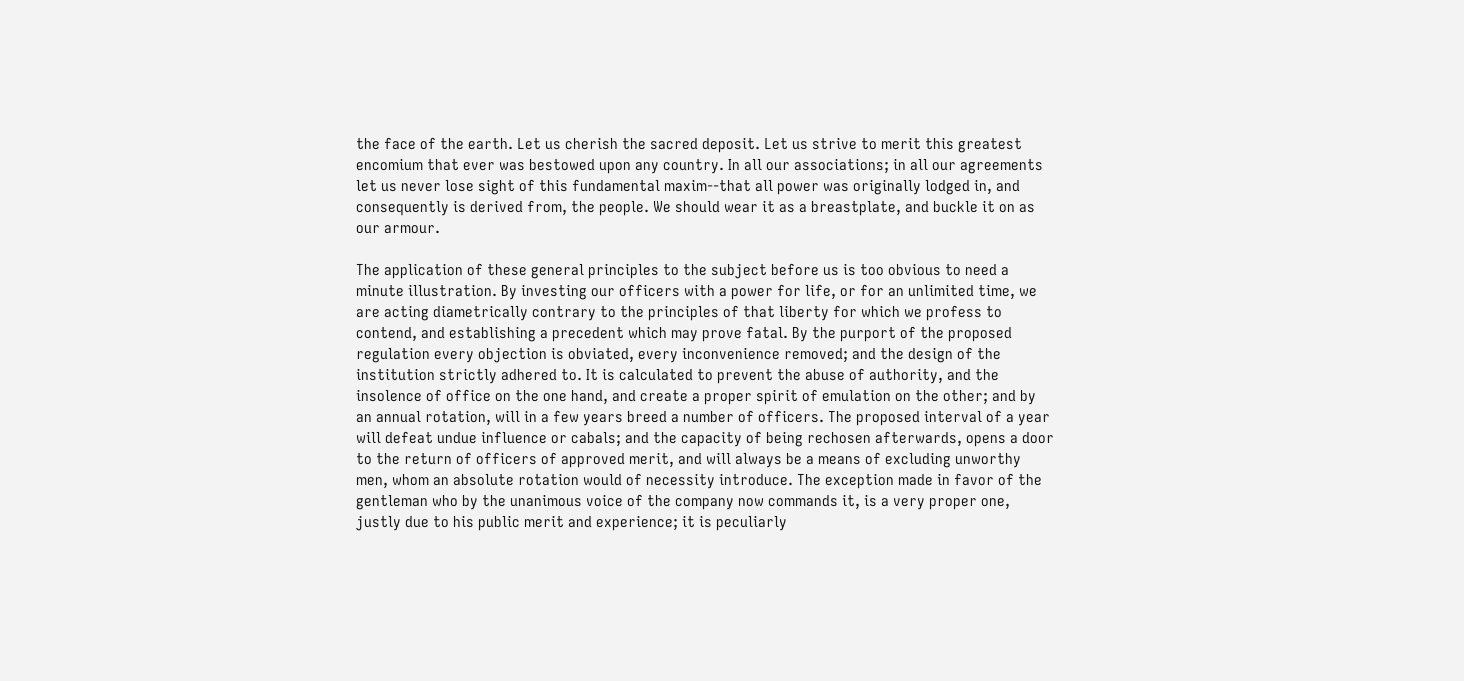the face of the earth. Let us cherish the sacred deposit. Let us strive to merit this greatest encomium that ever was bestowed upon any country. In all our associations; in all our agreements let us never lose sight of this fundamental maxim--that all power was originally lodged in, and consequently is derived from, the people. We should wear it as a breastplate, and buckle it on as our armour.

The application of these general principles to the subject before us is too obvious to need a minute illustration. By investing our officers with a power for life, or for an unlimited time, we are acting diametrically contrary to the principles of that liberty for which we profess to contend, and establishing a precedent which may prove fatal. By the purport of the proposed regulation every objection is obviated, every inconvenience removed; and the design of the institution strictly adhered to. It is calculated to prevent the abuse of authority, and the insolence of office on the one hand, and create a proper spirit of emulation on the other; and by an annual rotation, will in a few years breed a number of officers. The proposed interval of a year will defeat undue influence or cabals; and the capacity of being rechosen afterwards, opens a door to the return of officers of approved merit, and will always be a means of excluding unworthy men, whom an absolute rotation would of necessity introduce. The exception made in favor of the gentleman who by the unanimous voice of the company now commands it, is a very proper one, justly due to his public merit and experience; it is peculiarly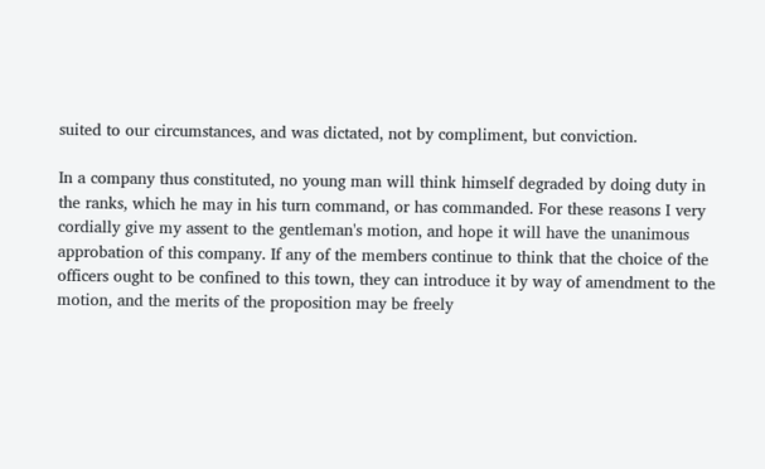suited to our circumstances, and was dictated, not by compliment, but conviction.

In a company thus constituted, no young man will think himself degraded by doing duty in the ranks, which he may in his turn command, or has commanded. For these reasons I very cordially give my assent to the gentleman's motion, and hope it will have the unanimous approbation of this company. If any of the members continue to think that the choice of the officers ought to be confined to this town, they can introduce it by way of amendment to the motion, and the merits of the proposition may be freely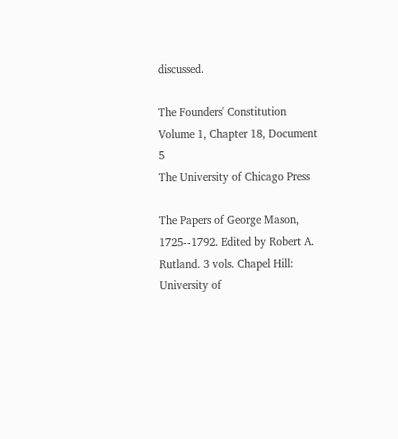discussed.

The Founders' Constitution
Volume 1, Chapter 18, Document 5
The University of Chicago Press

The Papers of George Mason, 1725--1792. Edited by Robert A. Rutland. 3 vols. Chapel Hill: University of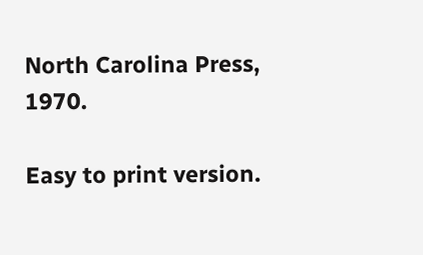North Carolina Press, 1970.

Easy to print version.